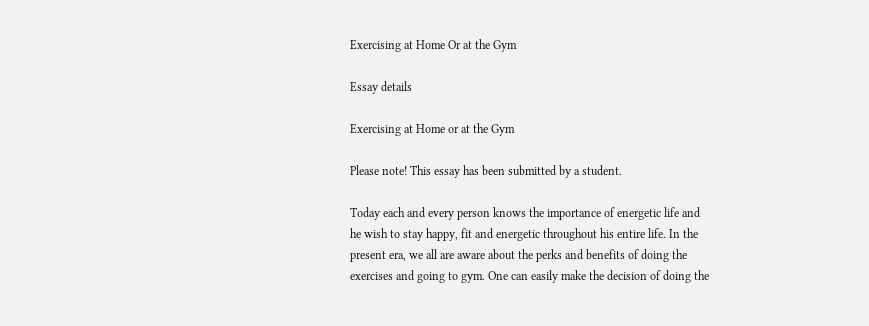Exercising at Home Or at the Gym

Essay details

Exercising at Home or at the Gym

Please note! This essay has been submitted by a student.

Today each and every person knows the importance of energetic life and he wish to stay happy, fit and energetic throughout his entire life. In the present era, we all are aware about the perks and benefits of doing the exercises and going to gym. One can easily make the decision of doing the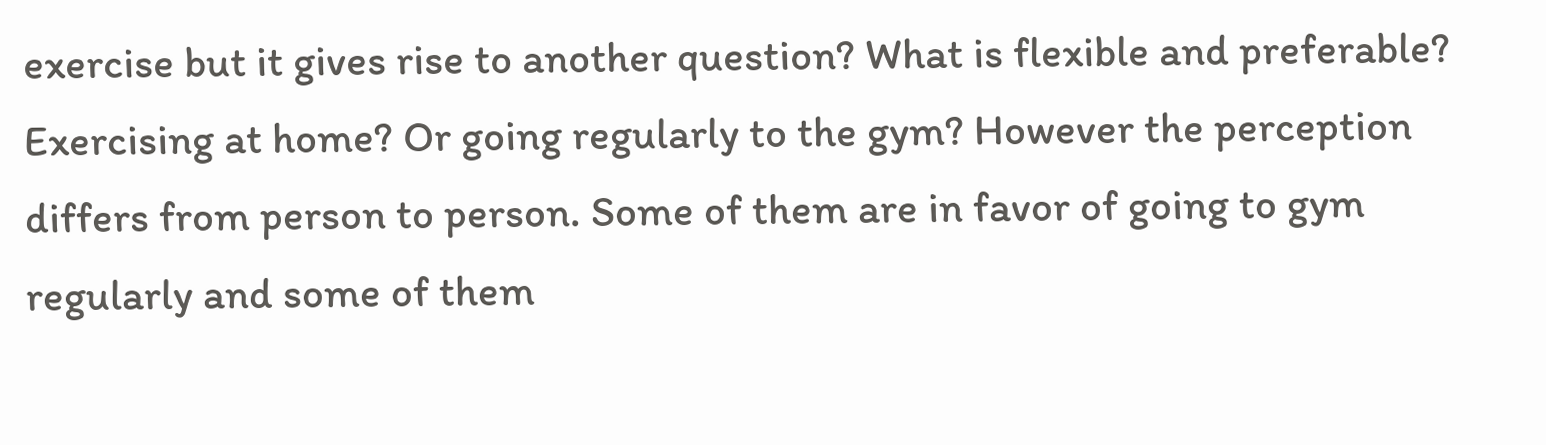exercise but it gives rise to another question? What is flexible and preferable? Exercising at home? Or going regularly to the gym? However the perception differs from person to person. Some of them are in favor of going to gym regularly and some of them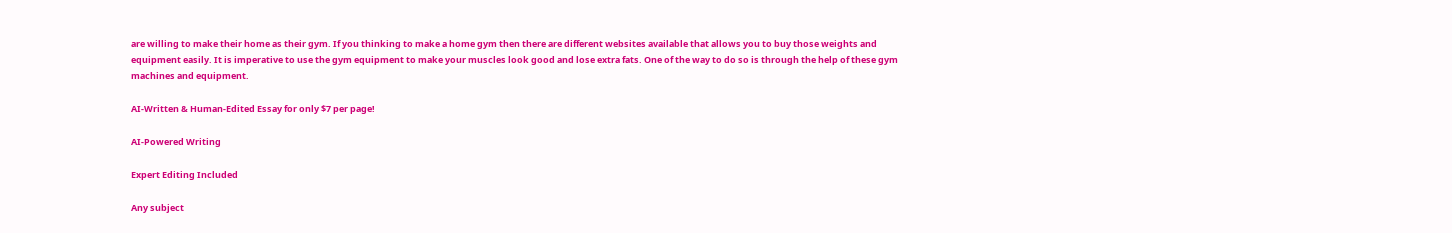are willing to make their home as their gym. If you thinking to make a home gym then there are different websites available that allows you to buy those weights and equipment easily. It is imperative to use the gym equipment to make your muscles look good and lose extra fats. One of the way to do so is through the help of these gym machines and equipment.

AI-Written & Human-Edited Essay for only $7 per page!

AI-Powered Writing

Expert Editing Included

Any subject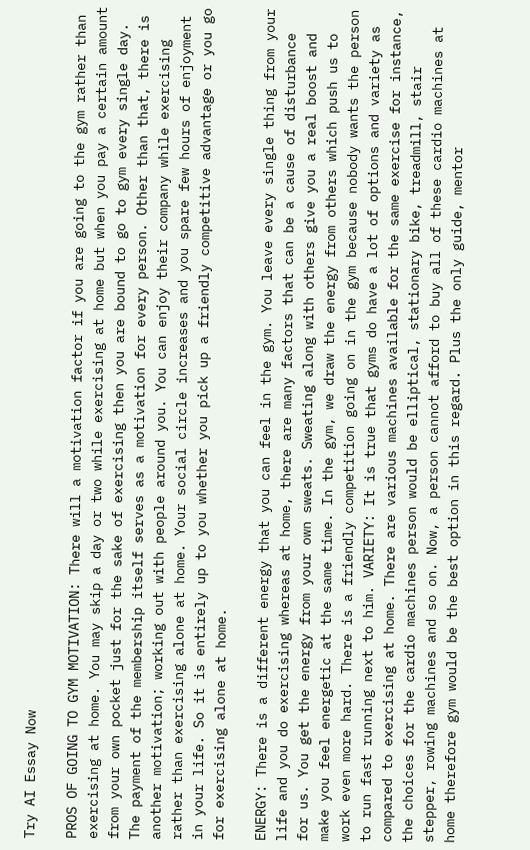Try AI Essay Now

PROS OF GOING TO GYM MOTIVATION: There will a motivation factor if you are going to the gym rather than exercising at home. You may skip a day or two while exercising at home but when you pay a certain amount from your own pocket just for the sake of exercising then you are bound to go to gym every single day. The payment of the membership itself serves as a motivation for every person. Other than that, there is another motivation; working out with people around you. You can enjoy their company while exercising rather than exercising alone at home. Your social circle increases and you spare few hours of enjoyment in your life. So it is entirely up to you whether you pick up a friendly competitive advantage or you go for exercising alone at home.

ENERGY: There is a different energy that you can feel in the gym. You leave every single thing from your life and you do exercising whereas at home, there are many factors that can be a cause of disturbance for us. You get the energy from your own sweats. Sweating along with others give you a real boost and make you feel energetic at the same time. In the gym, we draw the energy from others which push us to work even more hard. There is a friendly competition going on in the gym because nobody wants the person to run fast running next to him. VARIETY: It is true that gyms do have a lot of options and variety as compared to exercising at home. There are various machines available for the same exercise for instance, the choices for the cardio machines person would be elliptical, stationary bike, treadmill, stair stepper, rowing machines and so on. Now, a person cannot afford to buy all of these cardio machines at home therefore gym would be the best option in this regard. Plus the only guide, mentor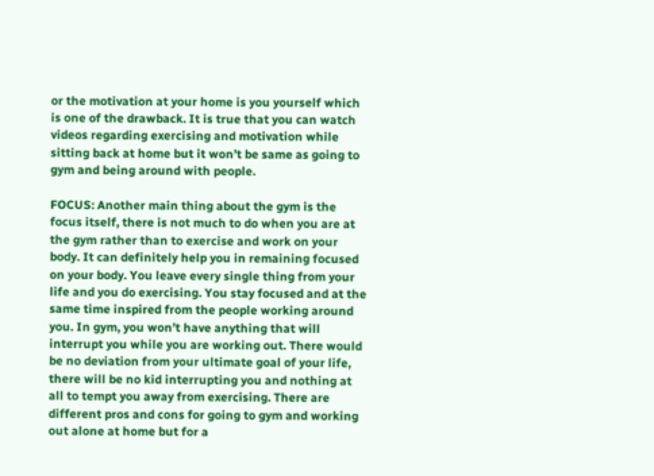or the motivation at your home is you yourself which is one of the drawback. It is true that you can watch videos regarding exercising and motivation while sitting back at home but it won’t be same as going to gym and being around with people.

FOCUS: Another main thing about the gym is the focus itself, there is not much to do when you are at the gym rather than to exercise and work on your body. It can definitely help you in remaining focused on your body. You leave every single thing from your life and you do exercising. You stay focused and at the same time inspired from the people working around you. In gym, you won’t have anything that will interrupt you while you are working out. There would be no deviation from your ultimate goal of your life, there will be no kid interrupting you and nothing at all to tempt you away from exercising. There are different pros and cons for going to gym and working out alone at home but for a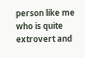person like me who is quite extrovert and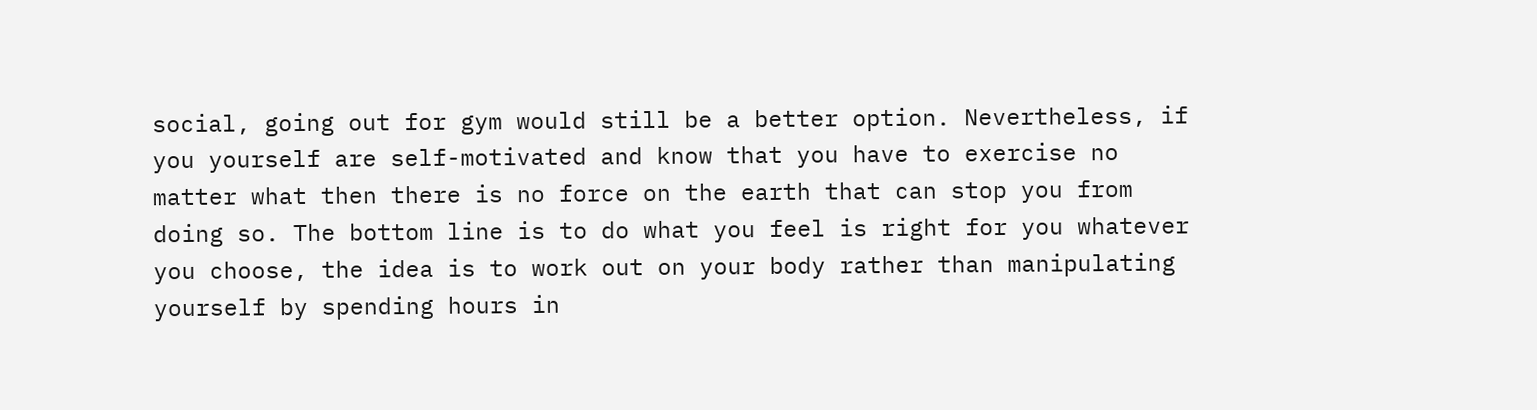social, going out for gym would still be a better option. Nevertheless, if you yourself are self-motivated and know that you have to exercise no matter what then there is no force on the earth that can stop you from doing so. The bottom line is to do what you feel is right for you whatever you choose, the idea is to work out on your body rather than manipulating yourself by spending hours in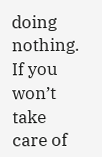doing nothing. If you won’t take care of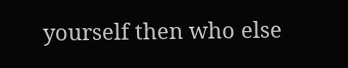yourself then who else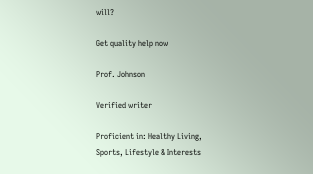will?

Get quality help now

Prof. Johnson

Verified writer

Proficient in: Healthy Living, Sports, Lifestyle & Interests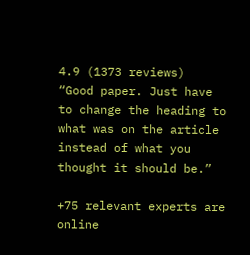4.9 (1373 reviews)
“Good paper. Just have to change the heading to what was on the article instead of what you thought it should be.”

+75 relevant experts are online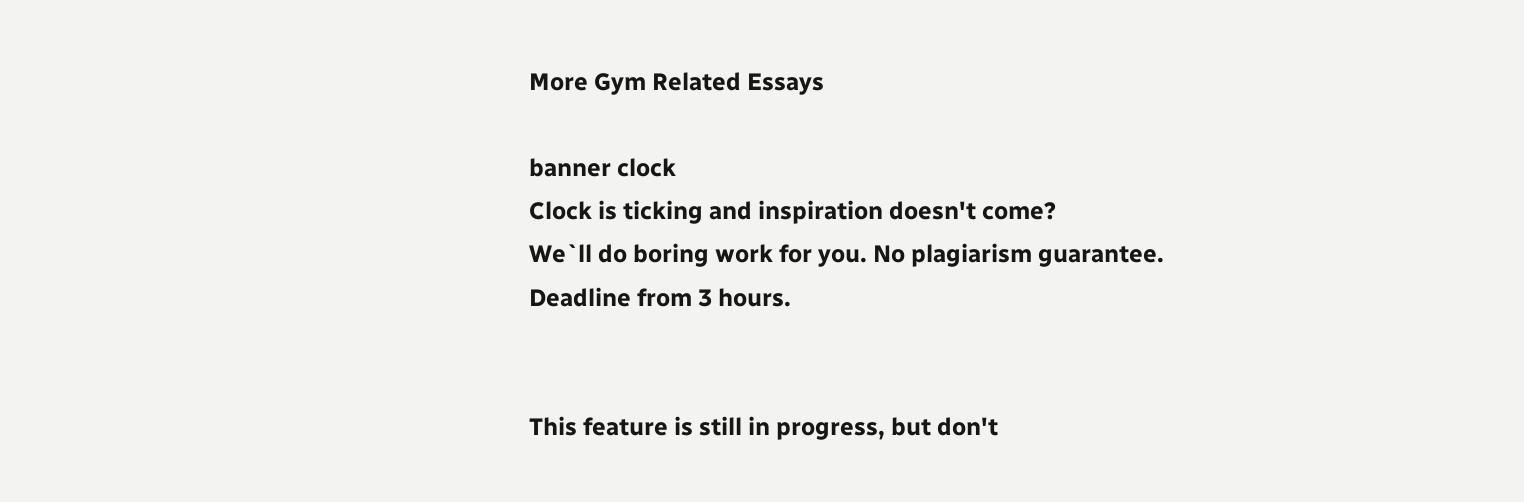More Gym Related Essays

banner clock
Clock is ticking and inspiration doesn't come?
We`ll do boring work for you. No plagiarism guarantee. Deadline from 3 hours.


This feature is still in progress, but don't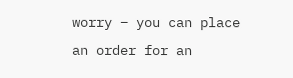worry – you can place an order for an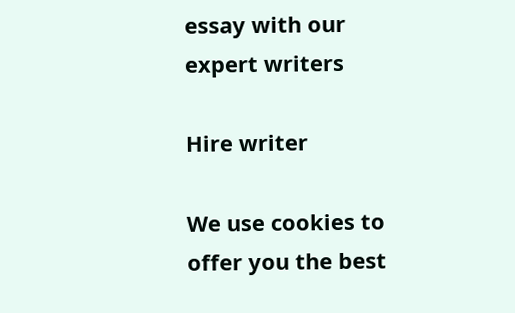essay with our expert writers

Hire writer

We use cookies to offer you the best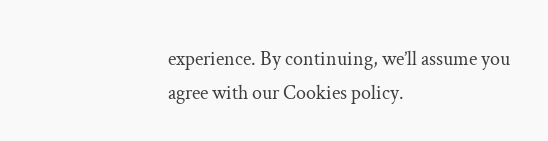experience. By continuing, we’ll assume you agree with our Cookies policy.